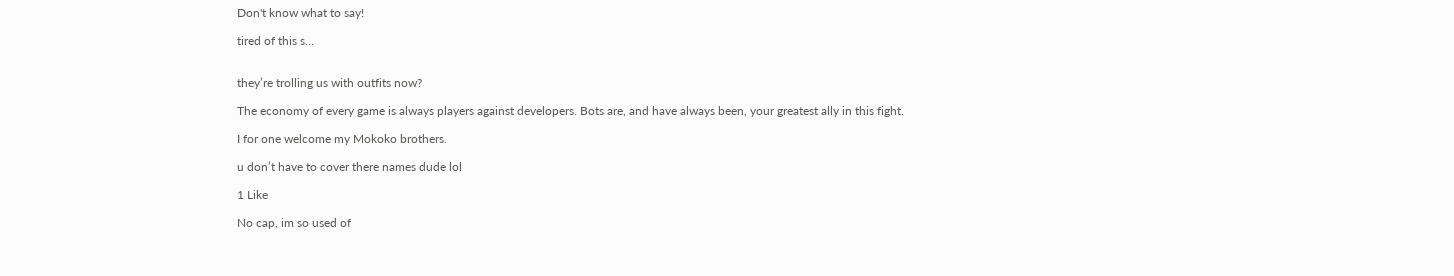Don't know what to say!

tired of this s…


they’re trolling us with outfits now?

The economy of every game is always players against developers. Bots are, and have always been, your greatest ally in this fight.

I for one welcome my Mokoko brothers.

u don’t have to cover there names dude lol

1 Like

No cap, im so used of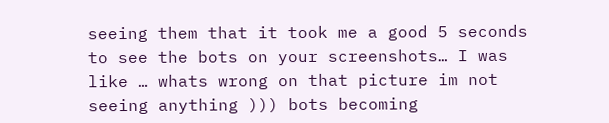seeing them that it took me a good 5 seconds to see the bots on your screenshots… I was like … whats wrong on that picture im not seeing anything ))) bots becoming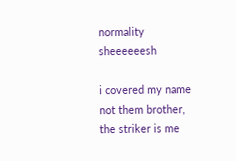normality sheeeeeesh

i covered my name not them brother, the striker is me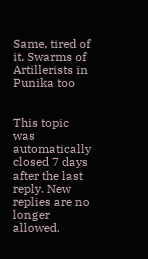Same, tired of it. Swarms of Artillerists in Punika too


This topic was automatically closed 7 days after the last reply. New replies are no longer allowed.